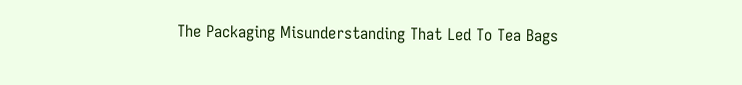The Packaging Misunderstanding That Led To Tea Bags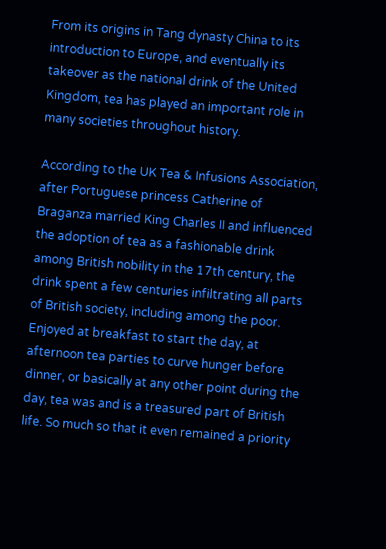From its origins in Tang dynasty China to its introduction to Europe, and eventually its takeover as the national drink of the United Kingdom, tea has played an important role in many societies throughout history.

According to the UK Tea & Infusions Association, after Portuguese princess Catherine of Braganza married King Charles II and influenced the adoption of tea as a fashionable drink among British nobility in the 17th century, the drink spent a few centuries infiltrating all parts of British society, including among the poor. Enjoyed at breakfast to start the day, at afternoon tea parties to curve hunger before dinner, or basically at any other point during the day, tea was and is a treasured part of British life. So much so that it even remained a priority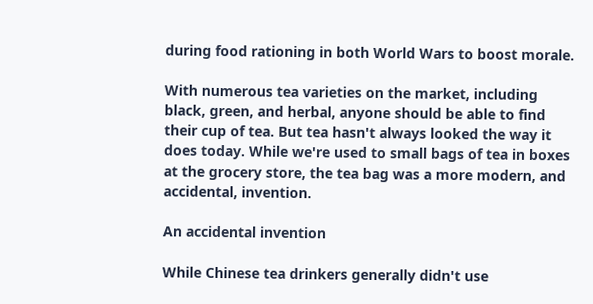during food rationing in both World Wars to boost morale.

With numerous tea varieties on the market, including black, green, and herbal, anyone should be able to find their cup of tea. But tea hasn't always looked the way it does today. While we're used to small bags of tea in boxes at the grocery store, the tea bag was a more modern, and accidental, invention.

An accidental invention

While Chinese tea drinkers generally didn't use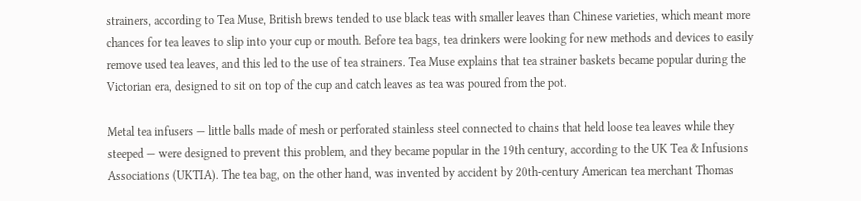strainers, according to Tea Muse, British brews tended to use black teas with smaller leaves than Chinese varieties, which meant more chances for tea leaves to slip into your cup or mouth. Before tea bags, tea drinkers were looking for new methods and devices to easily remove used tea leaves, and this led to the use of tea strainers. Tea Muse explains that tea strainer baskets became popular during the Victorian era, designed to sit on top of the cup and catch leaves as tea was poured from the pot.

Metal tea infusers — little balls made of mesh or perforated stainless steel connected to chains that held loose tea leaves while they steeped — were designed to prevent this problem, and they became popular in the 19th century, according to the UK Tea & Infusions Associations (UKTIA). The tea bag, on the other hand, was invented by accident by 20th-century American tea merchant Thomas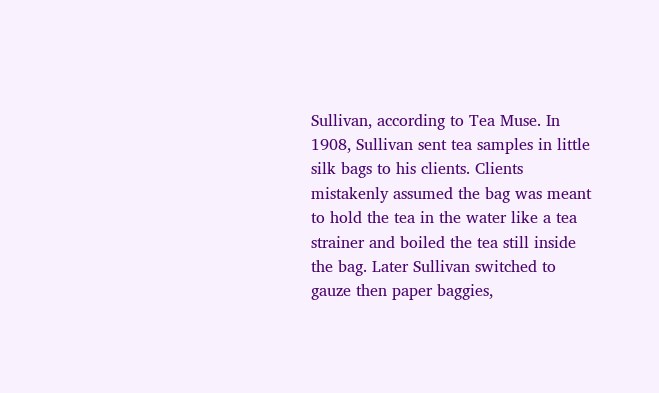Sullivan, according to Tea Muse. In 1908, Sullivan sent tea samples in little silk bags to his clients. Clients mistakenly assumed the bag was meant to hold the tea in the water like a tea strainer and boiled the tea still inside the bag. Later Sullivan switched to gauze then paper baggies,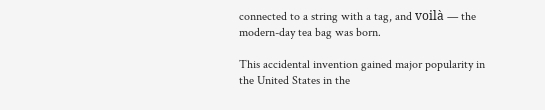connected to a string with a tag, and voilà — the modern-day tea bag was born.

This accidental invention gained major popularity in the United States in the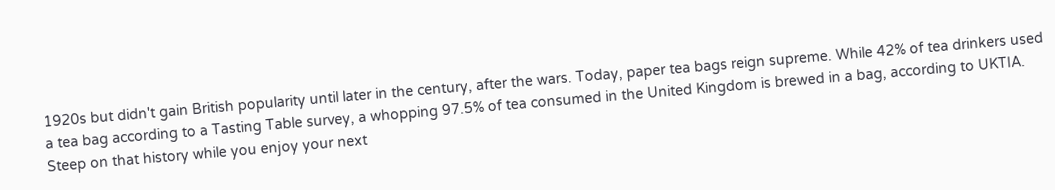1920s but didn't gain British popularity until later in the century, after the wars. Today, paper tea bags reign supreme. While 42% of tea drinkers used a tea bag according to a Tasting Table survey, a whopping 97.5% of tea consumed in the United Kingdom is brewed in a bag, according to UKTIA. Steep on that history while you enjoy your next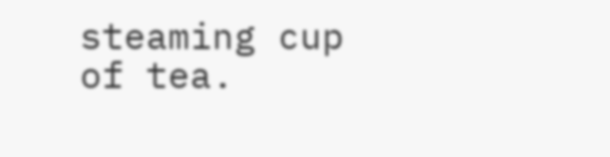steaming cup of tea.